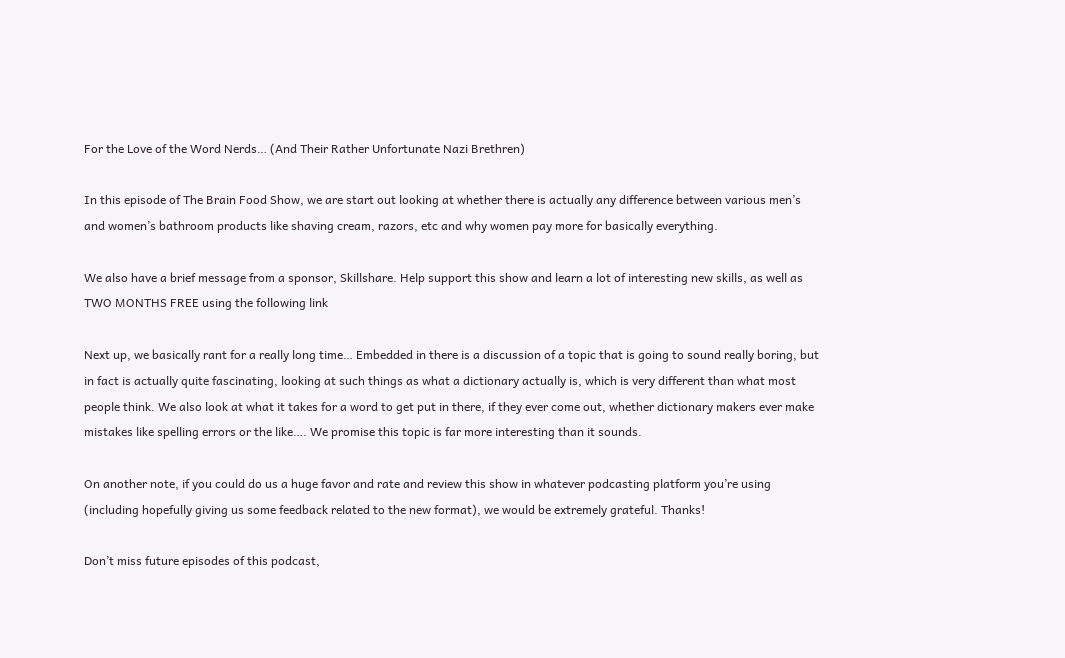For the Love of the Word Nerds… (And Their Rather Unfortunate Nazi Brethren)

In this episode of The Brain Food Show, we are start out looking at whether there is actually any difference between various men’s and women’s bathroom products like shaving cream, razors, etc and why women pay more for basically everything.

We also have a brief message from a sponsor, Skillshare. Help support this show and learn a lot of interesting new skills, as well as TWO MONTHS FREE using the following link

Next up, we basically rant for a really long time… Embedded in there is a discussion of a topic that is going to sound really boring, but in fact is actually quite fascinating, looking at such things as what a dictionary actually is, which is very different than what most people think. We also look at what it takes for a word to get put in there, if they ever come out, whether dictionary makers ever make mistakes like spelling errors or the like…. We promise this topic is far more interesting than it sounds.

On another note, if you could do us a huge favor and rate and review this show in whatever podcasting platform you’re using (including hopefully giving us some feedback related to the new format), we would be extremely grateful. Thanks!

Don’t miss future episodes of this podcast,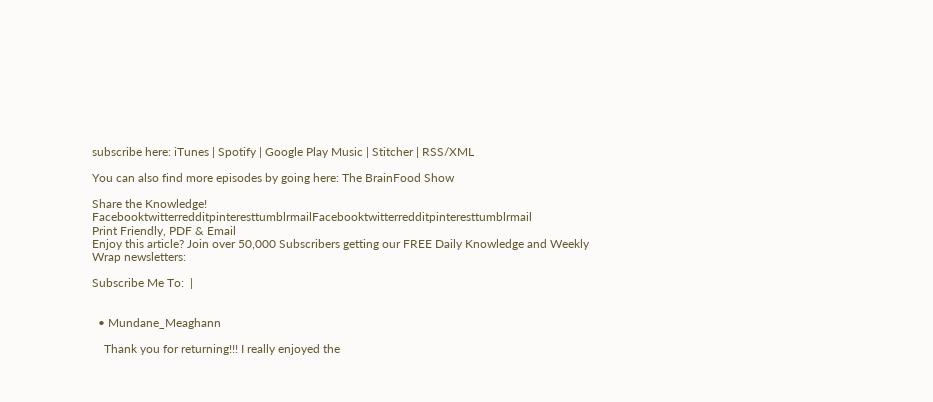subscribe here: iTunes | Spotify | Google Play Music | Stitcher | RSS/XML

You can also find more episodes by going here: The BrainFood Show

Share the Knowledge! FacebooktwitterredditpinteresttumblrmailFacebooktwitterredditpinteresttumblrmail
Print Friendly, PDF & Email
Enjoy this article? Join over 50,000 Subscribers getting our FREE Daily Knowledge and Weekly Wrap newsletters:

Subscribe Me To:  |


  • Mundane_Meaghann

    Thank you for returning!!! I really enjoyed the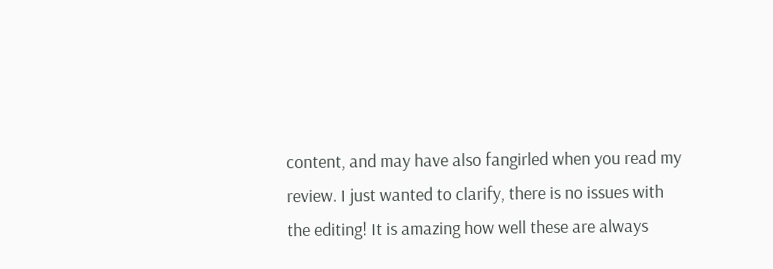content, and may have also fangirled when you read my review. I just wanted to clarify, there is no issues with the editing! It is amazing how well these are always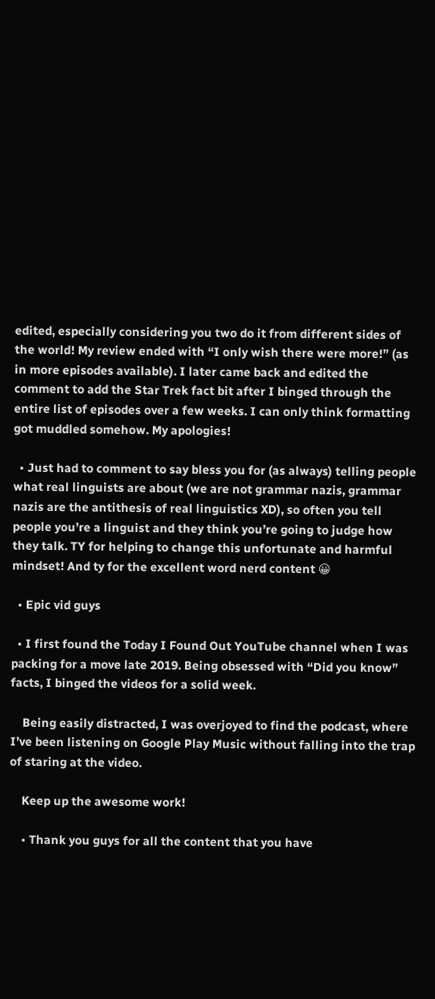edited, especially considering you two do it from different sides of the world! My review ended with “I only wish there were more!” (as in more episodes available). I later came back and edited the comment to add the Star Trek fact bit after I binged through the entire list of episodes over a few weeks. I can only think formatting got muddled somehow. My apologies!

  • Just had to comment to say bless you for (as always) telling people what real linguists are about (we are not grammar nazis, grammar nazis are the antithesis of real linguistics XD), so often you tell people you’re a linguist and they think you’re going to judge how they talk. TY for helping to change this unfortunate and harmful mindset! And ty for the excellent word nerd content 😀

  • Epic vid guys

  • I first found the Today I Found Out YouTube channel when I was packing for a move late 2019. Being obsessed with “Did you know” facts, I binged the videos for a solid week.

    Being easily distracted, I was overjoyed to find the podcast, where I’ve been listening on Google Play Music without falling into the trap of staring at the video.

    Keep up the awesome work!

    • Thank you guys for all the content that you have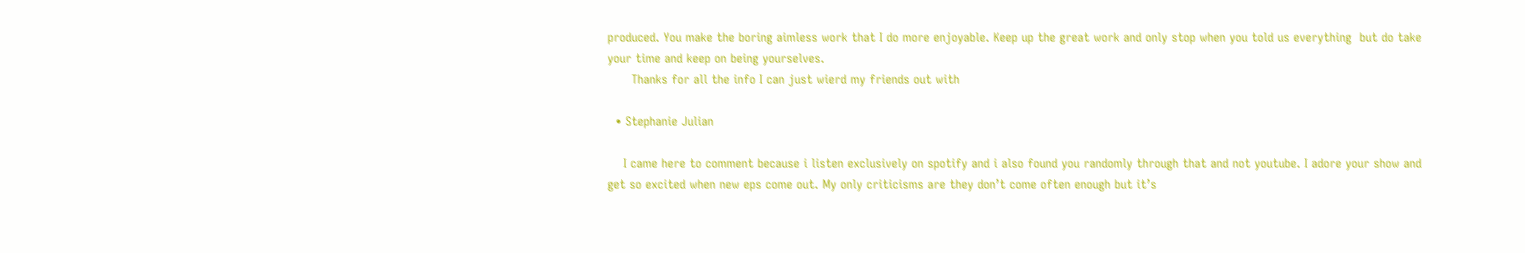produced. You make the boring aimless work that I do more enjoyable. Keep up the great work and only stop when you told us everything  but do take your time and keep on being yourselves.
      Thanks for all the info I can just wierd my friends out with

  • Stephanie Julian

    I came here to comment because i listen exclusively on spotify and i also found you randomly through that and not youtube. I adore your show and get so excited when new eps come out. My only criticisms are they don’t come often enough but it’s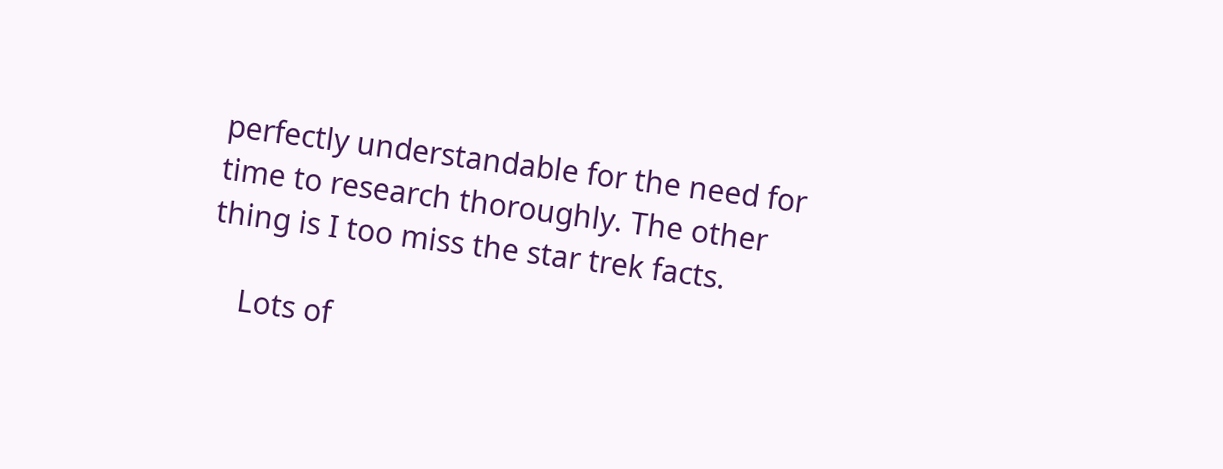perfectly understandable for the need for time to research thoroughly. The other thing is I too miss the star trek facts.

    Lots of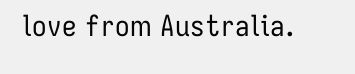love from Australia.